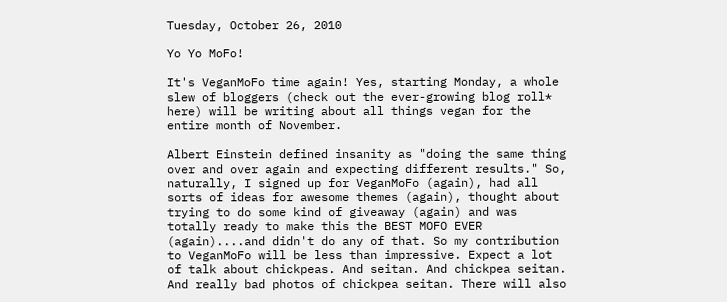Tuesday, October 26, 2010

Yo Yo MoFo!

It's VeganMoFo time again! Yes, starting Monday, a whole slew of bloggers (check out the ever-growing blog roll* here) will be writing about all things vegan for the entire month of November.

Albert Einstein defined insanity as "doing the same thing over and over again and expecting different results." So, naturally, I signed up for VeganMoFo (again), had all sorts of ideas for awesome themes (again), thought about trying to do some kind of giveaway (again) and was totally ready to make this the BEST MOFO EVER (again)....and didn't do any of that. So my contribution to VeganMoFo will be less than impressive. Expect a lot of talk about chickpeas. And seitan. And chickpea seitan. And really bad photos of chickpea seitan. There will also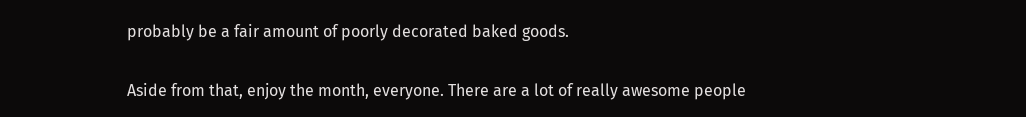probably be a fair amount of poorly decorated baked goods.

Aside from that, enjoy the month, everyone. There are a lot of really awesome people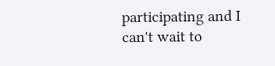participating and I can't wait to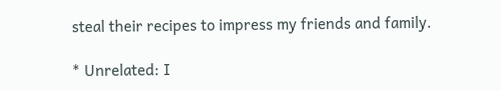steal their recipes to impress my friends and family.

* Unrelated: I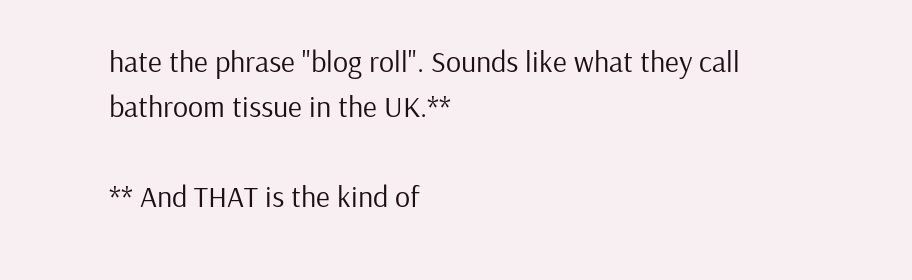hate the phrase "blog roll". Sounds like what they call bathroom tissue in the UK.**

** And THAT is the kind of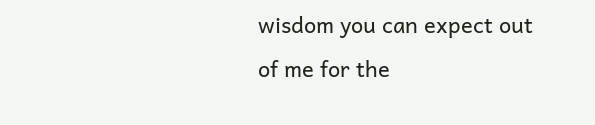wisdom you can expect out of me for the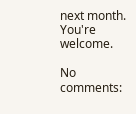next month. You're welcome.

No comments: